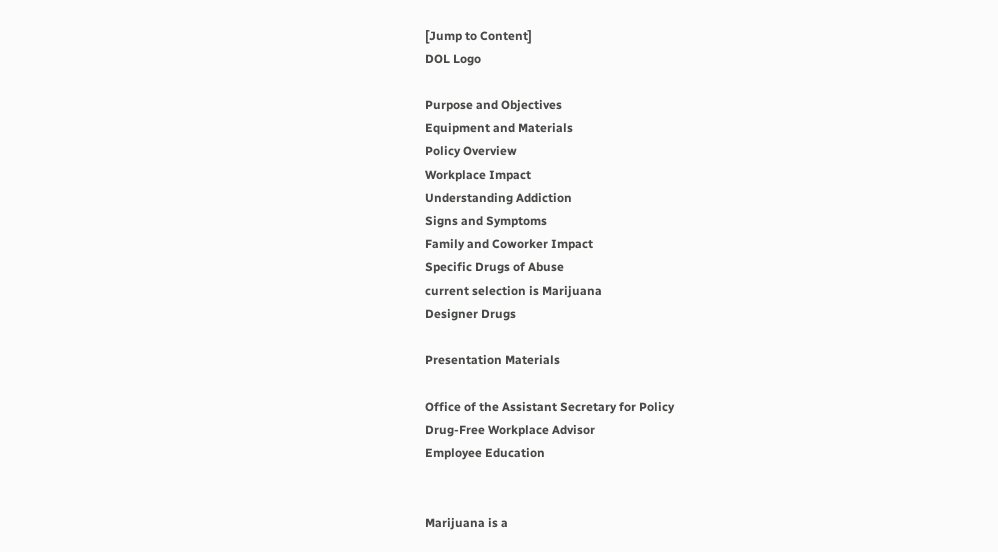[Jump to Content]
DOL Logo

Purpose and Objectives
Equipment and Materials
Policy Overview
Workplace Impact
Understanding Addiction
Signs and Symptoms
Family and Coworker Impact
Specific Drugs of Abuse
current selection is Marijuana
Designer Drugs

Presentation Materials

Office of the Assistant Secretary for Policy
Drug-Free Workplace Advisor
Employee Education


Marijuana is a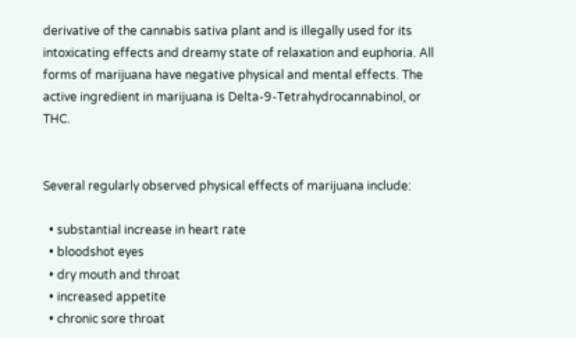derivative of the cannabis sativa plant and is illegally used for its intoxicating effects and dreamy state of relaxation and euphoria. All forms of marijuana have negative physical and mental effects. The active ingredient in marijuana is Delta-9-Tetrahydrocannabinol, or THC.


Several regularly observed physical effects of marijuana include:

  • substantial increase in heart rate
  • bloodshot eyes
  • dry mouth and throat
  • increased appetite
  • chronic sore throat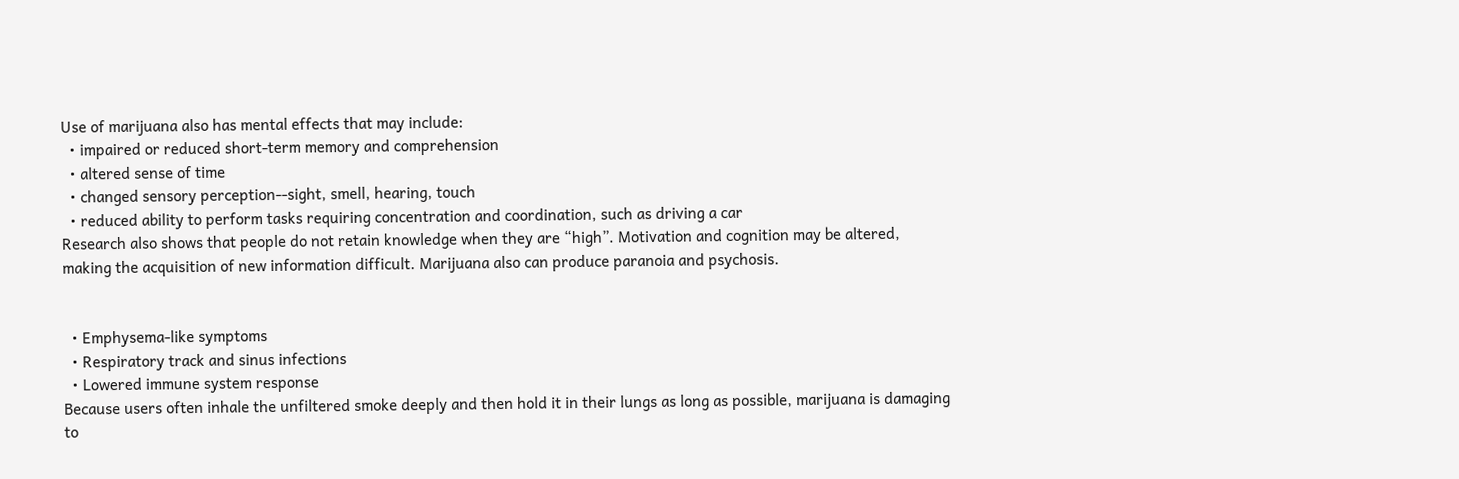Use of marijuana also has mental effects that may include:
  • impaired or reduced short-term memory and comprehension
  • altered sense of time
  • changed sensory perception--sight, smell, hearing, touch
  • reduced ability to perform tasks requiring concentration and coordination, such as driving a car
Research also shows that people do not retain knowledge when they are “high”. Motivation and cognition may be altered, making the acquisition of new information difficult. Marijuana also can produce paranoia and psychosis.


  • Emphysema-like symptoms
  • Respiratory track and sinus infections
  • Lowered immune system response
Because users often inhale the unfiltered smoke deeply and then hold it in their lungs as long as possible, marijuana is damaging to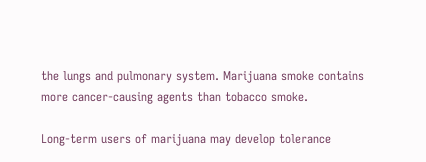the lungs and pulmonary system. Marijuana smoke contains more cancer-causing agents than tobacco smoke.

Long-term users of marijuana may develop tolerance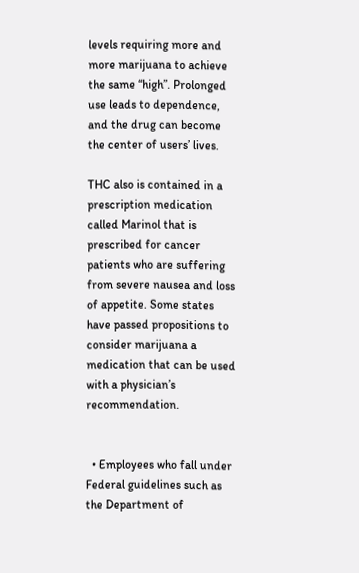levels requiring more and more marijuana to achieve the same “high”. Prolonged use leads to dependence, and the drug can become the center of users’ lives.

THC also is contained in a prescription medication called Marinol that is prescribed for cancer patients who are suffering from severe nausea and loss of appetite. Some states have passed propositions to consider marijuana a medication that can be used with a physician’s recommendation.


  • Employees who fall under Federal guidelines such as the Department of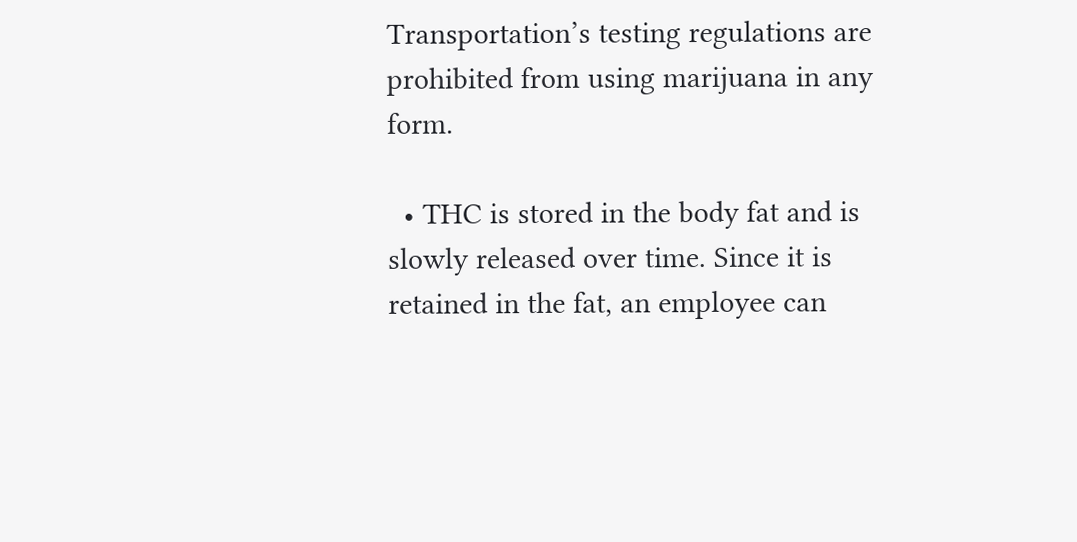Transportation’s testing regulations are prohibited from using marijuana in any form.

  • THC is stored in the body fat and is slowly released over time. Since it is retained in the fat, an employee can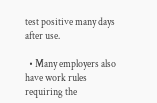test positive many days after use.

  • Many employers also have work rules requiring the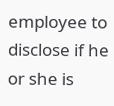employee to disclose if he or she is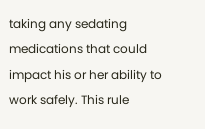taking any sedating medications that could impact his or her ability to work safely. This rule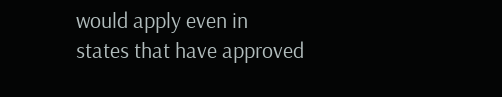would apply even in states that have approved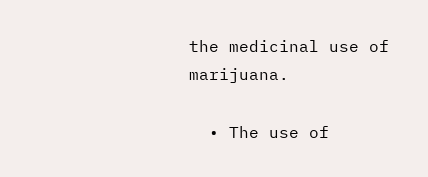the medicinal use of marijuana.

  • The use of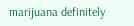marijuana definitely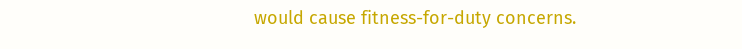would cause fitness-for-duty concerns.